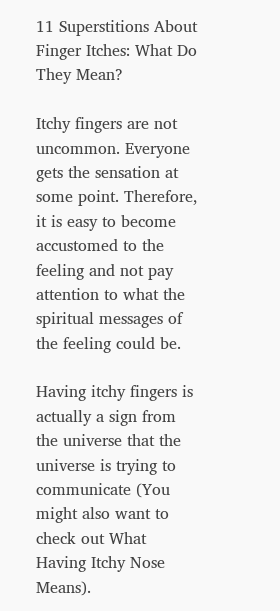11 Superstitions About Finger Itches: What Do They Mean?

Itchy fingers are not uncommon. Everyone gets the sensation at some point. Therefore, it is easy to become accustomed to the feeling and not pay attention to what the spiritual messages of the feeling could be.

Having itchy fingers is actually a sign from the universe that the universe is trying to communicate (You might also want to check out What Having Itchy Nose Means).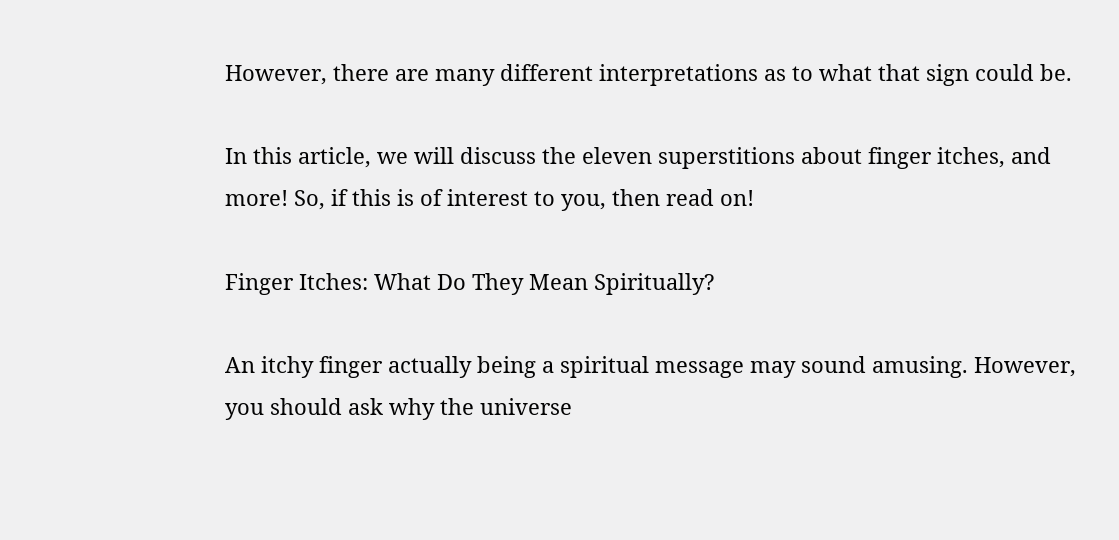However, there are many different interpretations as to what that sign could be.

In this article, we will discuss the eleven superstitions about finger itches, and more! So, if this is of interest to you, then read on!

Finger Itches: What Do They Mean Spiritually?

An itchy finger actually being a spiritual message may sound amusing. However, you should ask why the universe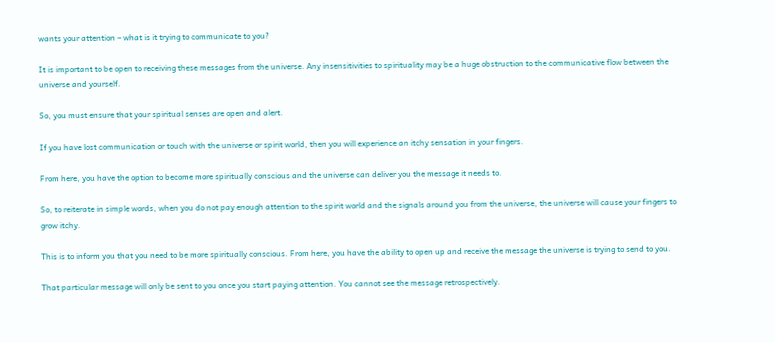wants your attention – what is it trying to communicate to you?

It is important to be open to receiving these messages from the universe. Any insensitivities to spirituality may be a huge obstruction to the communicative flow between the universe and yourself.

So, you must ensure that your spiritual senses are open and alert.

If you have lost communication or touch with the universe or spirit world, then you will experience an itchy sensation in your fingers.

From here, you have the option to become more spiritually conscious and the universe can deliver you the message it needs to.

So, to reiterate in simple words, when you do not pay enough attention to the spirit world and the signals around you from the universe, the universe will cause your fingers to grow itchy.

This is to inform you that you need to be more spiritually conscious. From here, you have the ability to open up and receive the message the universe is trying to send to you.

That particular message will only be sent to you once you start paying attention. You cannot see the message retrospectively.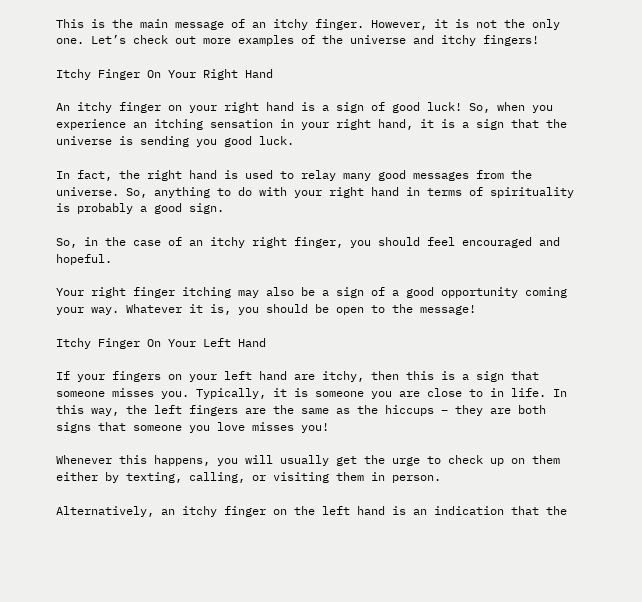This is the main message of an itchy finger. However, it is not the only one. Let’s check out more examples of the universe and itchy fingers!

Itchy Finger On Your Right Hand

An itchy finger on your right hand is a sign of good luck! So, when you experience an itching sensation in your right hand, it is a sign that the universe is sending you good luck.

In fact, the right hand is used to relay many good messages from the universe. So, anything to do with your right hand in terms of spirituality is probably a good sign.

So, in the case of an itchy right finger, you should feel encouraged and hopeful.

Your right finger itching may also be a sign of a good opportunity coming your way. Whatever it is, you should be open to the message!

Itchy Finger On Your Left Hand

If your fingers on your left hand are itchy, then this is a sign that someone misses you. Typically, it is someone you are close to in life. In this way, the left fingers are the same as the hiccups – they are both signs that someone you love misses you!

Whenever this happens, you will usually get the urge to check up on them either by texting, calling, or visiting them in person.

Alternatively, an itchy finger on the left hand is an indication that the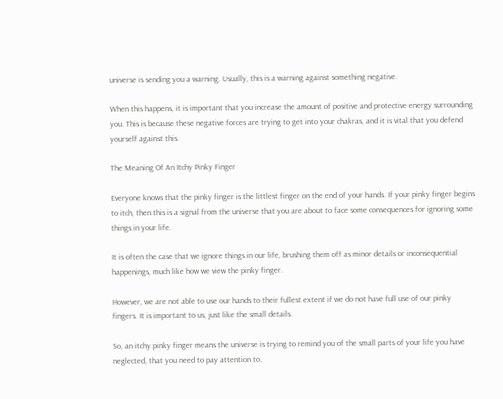universe is sending you a warning. Usually, this is a warning against something negative.

When this happens, it is important that you increase the amount of positive and protective energy surrounding you. This is because these negative forces are trying to get into your chakras, and it is vital that you defend yourself against this.

The Meaning Of An Itchy Pinky Finger

Everyone knows that the pinky finger is the littlest finger on the end of your hands. If your pinky finger begins to itch, then this is a signal from the universe that you are about to face some consequences for ignoring some things in your life.

It is often the case that we ignore things in our life, brushing them off as minor details or inconsequential happenings, much like how we view the pinky finger.

However, we are not able to use our hands to their fullest extent if we do not have full use of our pinky fingers. It is important to us, just like the small details.

So, an itchy pinky finger means the universe is trying to remind you of the small parts of your life you have neglected, that you need to pay attention to.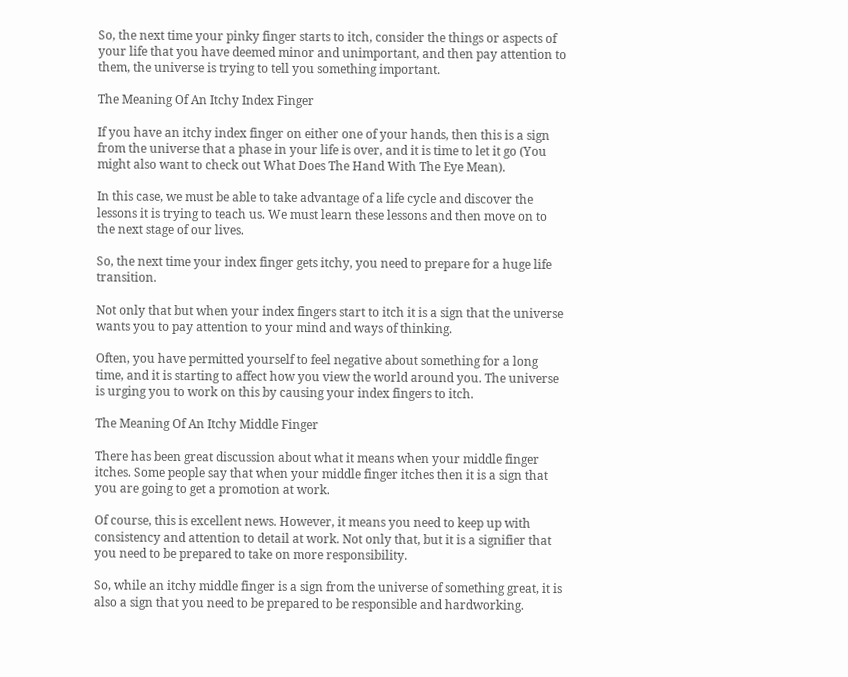So, the next time your pinky finger starts to itch, consider the things or aspects of your life that you have deemed minor and unimportant, and then pay attention to them, the universe is trying to tell you something important.

The Meaning Of An Itchy Index Finger

If you have an itchy index finger on either one of your hands, then this is a sign from the universe that a phase in your life is over, and it is time to let it go (You might also want to check out What Does The Hand With The Eye Mean).

In this case, we must be able to take advantage of a life cycle and discover the lessons it is trying to teach us. We must learn these lessons and then move on to the next stage of our lives.

So, the next time your index finger gets itchy, you need to prepare for a huge life transition.

Not only that but when your index fingers start to itch it is a sign that the universe wants you to pay attention to your mind and ways of thinking.

Often, you have permitted yourself to feel negative about something for a long time, and it is starting to affect how you view the world around you. The universe is urging you to work on this by causing your index fingers to itch.

The Meaning Of An Itchy Middle Finger

There has been great discussion about what it means when your middle finger itches. Some people say that when your middle finger itches then it is a sign that you are going to get a promotion at work.

Of course, this is excellent news. However, it means you need to keep up with consistency and attention to detail at work. Not only that, but it is a signifier that you need to be prepared to take on more responsibility.

So, while an itchy middle finger is a sign from the universe of something great, it is also a sign that you need to be prepared to be responsible and hardworking.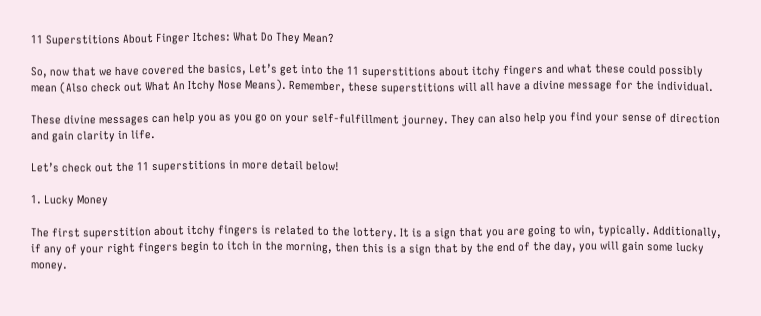11 Superstitions About Finger Itches: What Do They Mean?

So, now that we have covered the basics, Let’s get into the 11 superstitions about itchy fingers and what these could possibly mean (Also check out What An Itchy Nose Means). Remember, these superstitions will all have a divine message for the individual.

These divine messages can help you as you go on your self-fulfillment journey. They can also help you find your sense of direction and gain clarity in life.

Let’s check out the 11 superstitions in more detail below!

1. Lucky Money

The first superstition about itchy fingers is related to the lottery. It is a sign that you are going to win, typically. Additionally, if any of your right fingers begin to itch in the morning, then this is a sign that by the end of the day, you will gain some lucky money.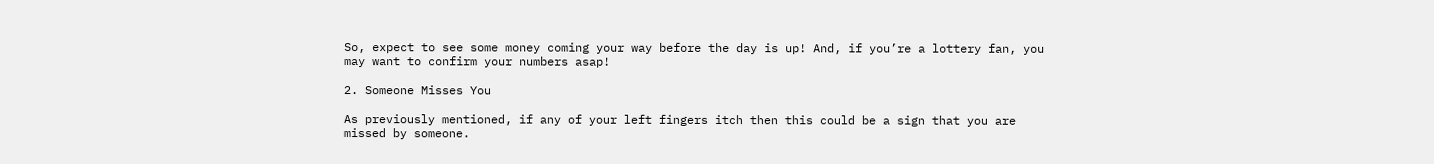So, expect to see some money coming your way before the day is up! And, if you’re a lottery fan, you may want to confirm your numbers asap!

2. Someone Misses You

As previously mentioned, if any of your left fingers itch then this could be a sign that you are missed by someone.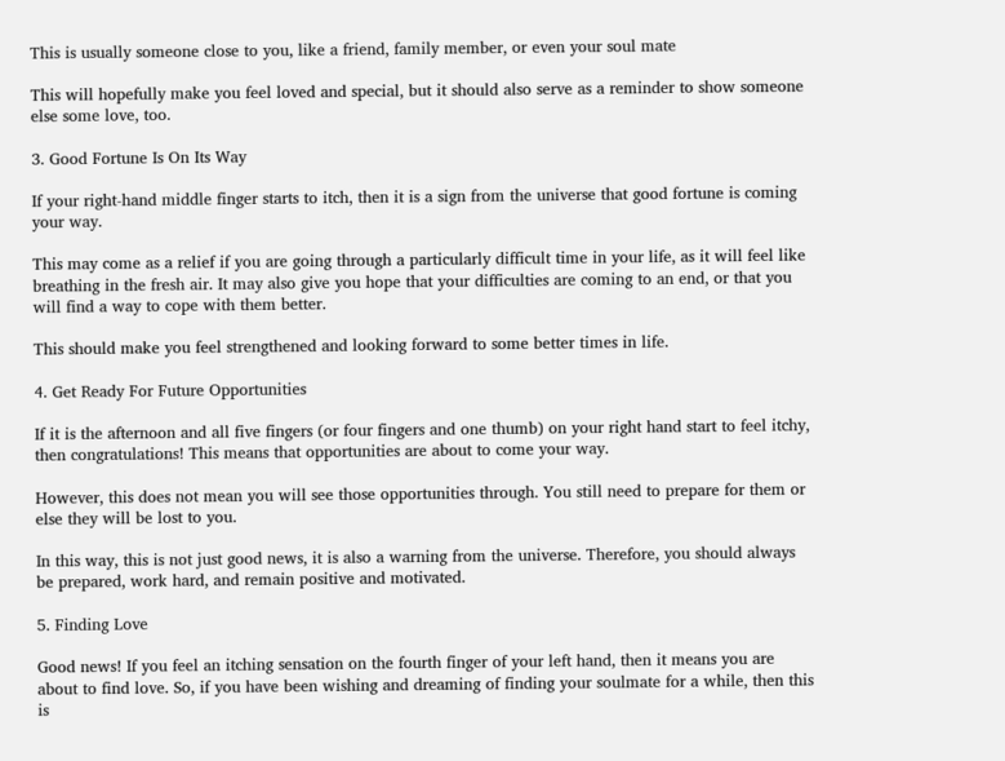This is usually someone close to you, like a friend, family member, or even your soul mate

This will hopefully make you feel loved and special, but it should also serve as a reminder to show someone else some love, too.

3. Good Fortune Is On Its Way

If your right-hand middle finger starts to itch, then it is a sign from the universe that good fortune is coming your way.

This may come as a relief if you are going through a particularly difficult time in your life, as it will feel like breathing in the fresh air. It may also give you hope that your difficulties are coming to an end, or that you will find a way to cope with them better.

This should make you feel strengthened and looking forward to some better times in life.

4. Get Ready For Future Opportunities

If it is the afternoon and all five fingers (or four fingers and one thumb) on your right hand start to feel itchy, then congratulations! This means that opportunities are about to come your way.

However, this does not mean you will see those opportunities through. You still need to prepare for them or else they will be lost to you.

In this way, this is not just good news, it is also a warning from the universe. Therefore, you should always be prepared, work hard, and remain positive and motivated.

5. Finding Love

Good news! If you feel an itching sensation on the fourth finger of your left hand, then it means you are about to find love. So, if you have been wishing and dreaming of finding your soulmate for a while, then this is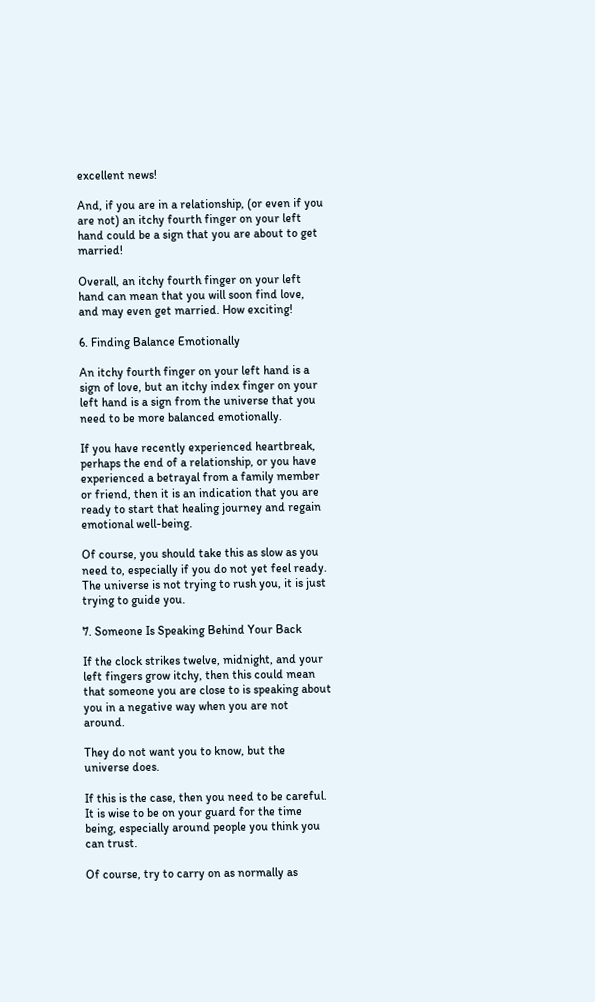excellent news!

And, if you are in a relationship, (or even if you are not) an itchy fourth finger on your left hand could be a sign that you are about to get married!

Overall, an itchy fourth finger on your left hand can mean that you will soon find love, and may even get married. How exciting!

6. Finding Balance Emotionally

An itchy fourth finger on your left hand is a sign of love, but an itchy index finger on your left hand is a sign from the universe that you need to be more balanced emotionally.

If you have recently experienced heartbreak, perhaps the end of a relationship, or you have experienced a betrayal from a family member or friend, then it is an indication that you are ready to start that healing journey and regain emotional well-being.

Of course, you should take this as slow as you need to, especially if you do not yet feel ready. The universe is not trying to rush you, it is just trying to guide you.

7. Someone Is Speaking Behind Your Back

If the clock strikes twelve, midnight, and your left fingers grow itchy, then this could mean that someone you are close to is speaking about you in a negative way when you are not around.

They do not want you to know, but the universe does.

If this is the case, then you need to be careful. It is wise to be on your guard for the time being, especially around people you think you can trust.

Of course, try to carry on as normally as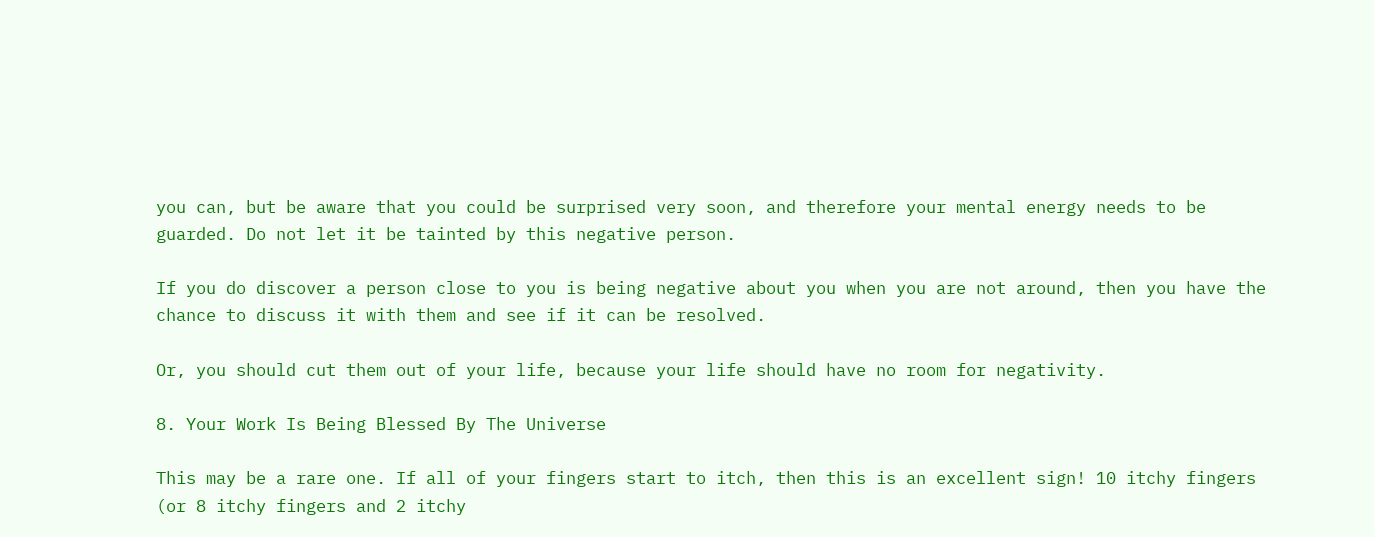you can, but be aware that you could be surprised very soon, and therefore your mental energy needs to be guarded. Do not let it be tainted by this negative person.

If you do discover a person close to you is being negative about you when you are not around, then you have the chance to discuss it with them and see if it can be resolved.

Or, you should cut them out of your life, because your life should have no room for negativity.

8. Your Work Is Being Blessed By The Universe

This may be a rare one. If all of your fingers start to itch, then this is an excellent sign! 10 itchy fingers (or 8 itchy fingers and 2 itchy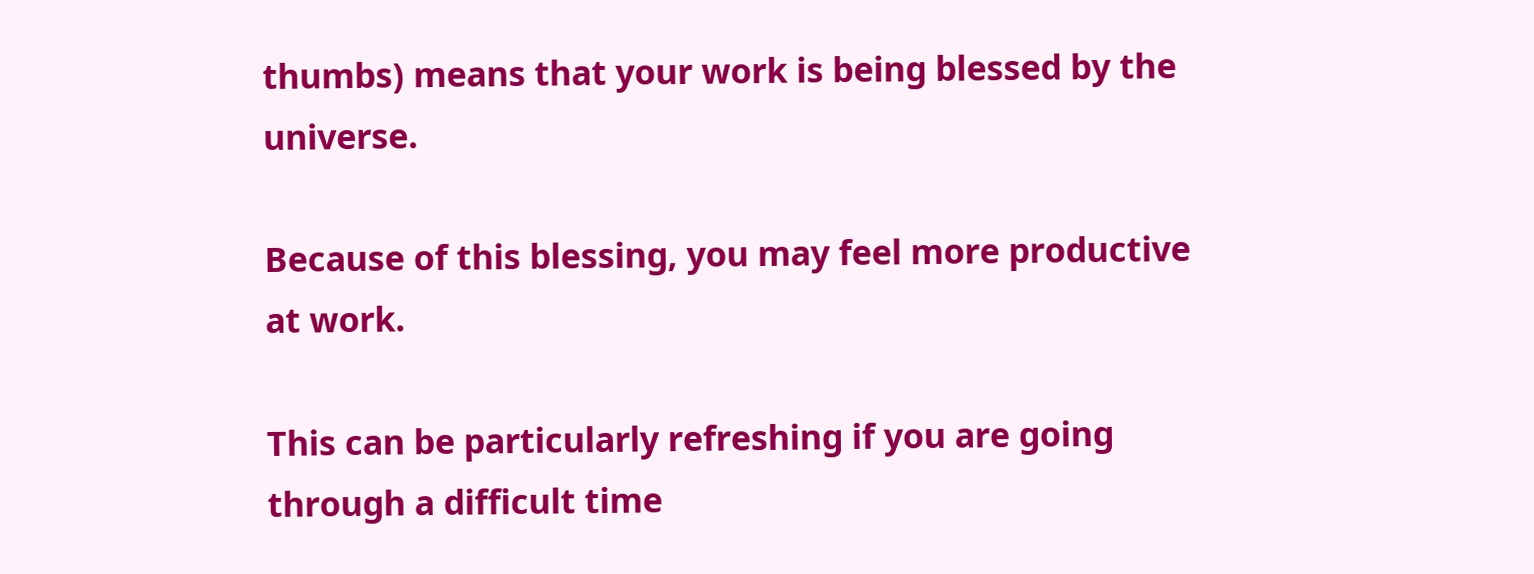thumbs) means that your work is being blessed by the universe.

Because of this blessing, you may feel more productive at work.

This can be particularly refreshing if you are going through a difficult time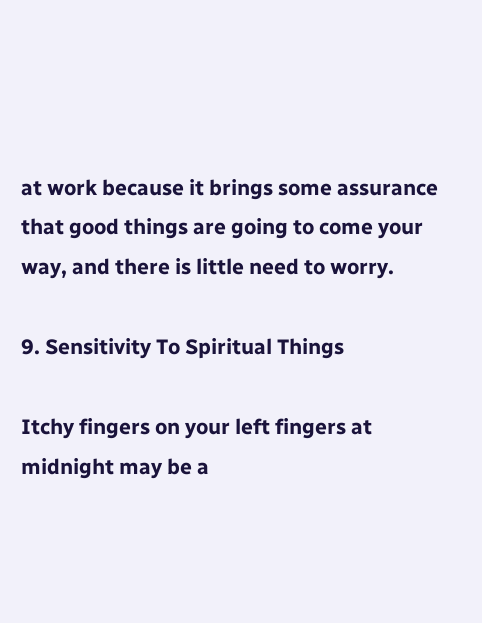at work because it brings some assurance that good things are going to come your way, and there is little need to worry.

9. Sensitivity To Spiritual Things

Itchy fingers on your left fingers at midnight may be a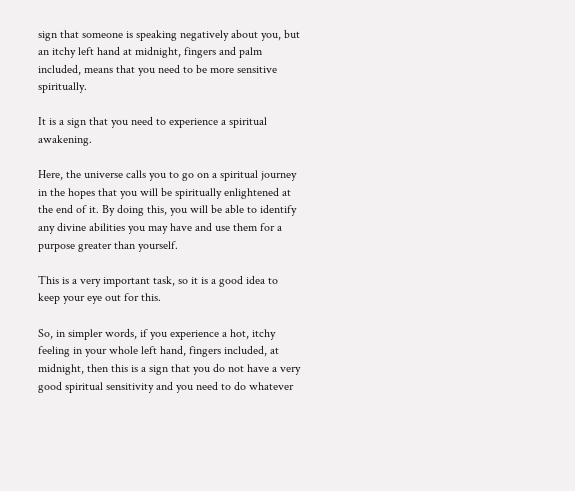sign that someone is speaking negatively about you, but an itchy left hand at midnight, fingers and palm included, means that you need to be more sensitive spiritually.

It is a sign that you need to experience a spiritual awakening.

Here, the universe calls you to go on a spiritual journey in the hopes that you will be spiritually enlightened at the end of it. By doing this, you will be able to identify any divine abilities you may have and use them for a purpose greater than yourself.

This is a very important task, so it is a good idea to keep your eye out for this.

So, in simpler words, if you experience a hot, itchy feeling in your whole left hand, fingers included, at midnight, then this is a sign that you do not have a very good spiritual sensitivity and you need to do whatever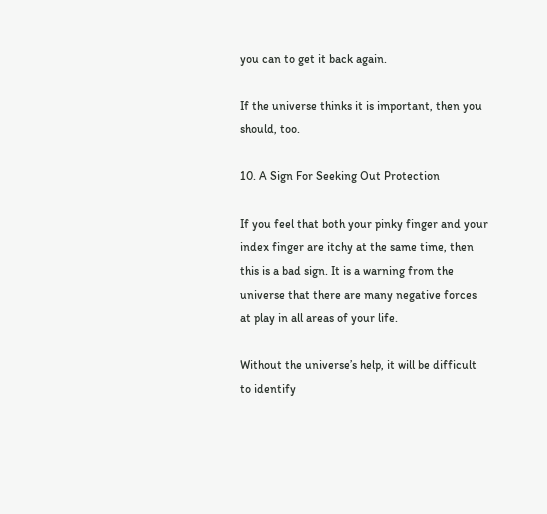you can to get it back again.

If the universe thinks it is important, then you should, too.

10. A Sign For Seeking Out Protection

If you feel that both your pinky finger and your index finger are itchy at the same time, then this is a bad sign. It is a warning from the universe that there are many negative forces at play in all areas of your life.

Without the universe’s help, it will be difficult to identify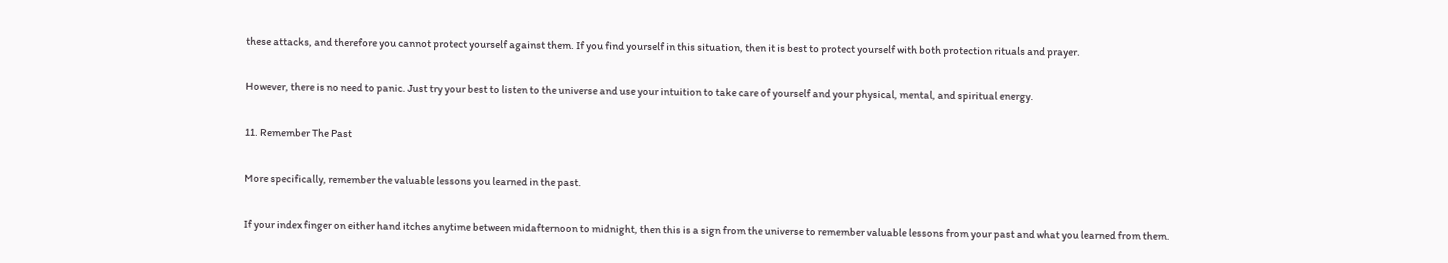these attacks, and therefore you cannot protect yourself against them. If you find yourself in this situation, then it is best to protect yourself with both protection rituals and prayer.

However, there is no need to panic. Just try your best to listen to the universe and use your intuition to take care of yourself and your physical, mental, and spiritual energy.

11. Remember The Past

More specifically, remember the valuable lessons you learned in the past.

If your index finger on either hand itches anytime between midafternoon to midnight, then this is a sign from the universe to remember valuable lessons from your past and what you learned from them.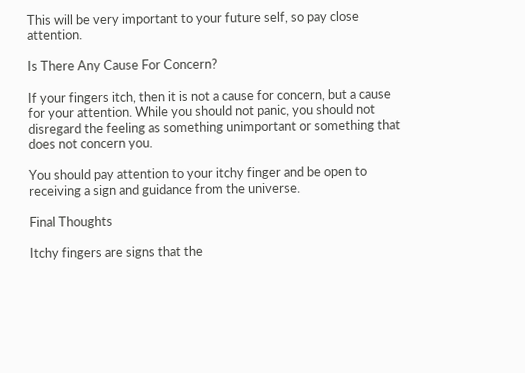This will be very important to your future self, so pay close attention.

Is There Any Cause For Concern?

If your fingers itch, then it is not a cause for concern, but a cause for your attention. While you should not panic, you should not disregard the feeling as something unimportant or something that does not concern you.

You should pay attention to your itchy finger and be open to receiving a sign and guidance from the universe.

Final Thoughts

Itchy fingers are signs that the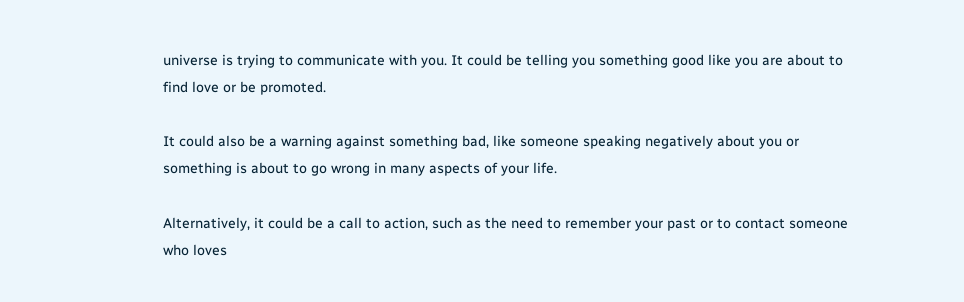universe is trying to communicate with you. It could be telling you something good like you are about to find love or be promoted.

It could also be a warning against something bad, like someone speaking negatively about you or something is about to go wrong in many aspects of your life.

Alternatively, it could be a call to action, such as the need to remember your past or to contact someone who loves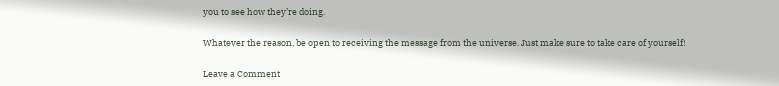you to see how they’re doing.

Whatever the reason, be open to receiving the message from the universe. Just make sure to take care of yourself!

Leave a Comment